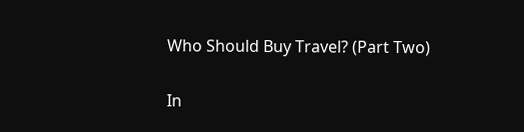Who Should Buy Travel? (Part Two)

In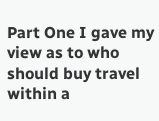Part One I gave my view as to who should buy travel within a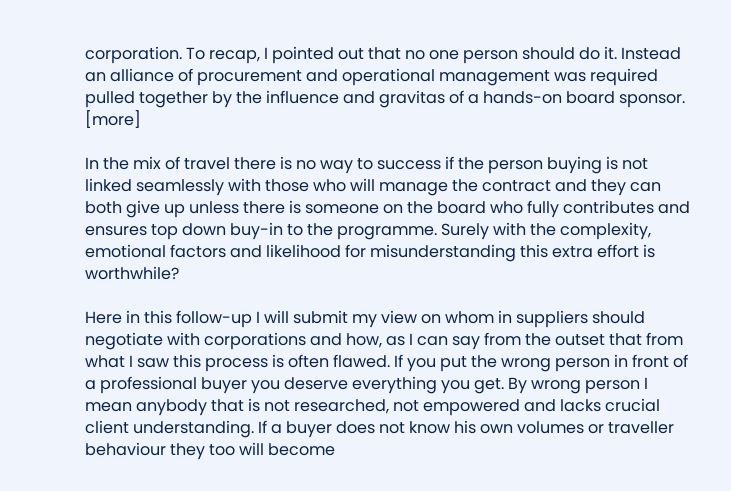corporation. To recap, I pointed out that no one person should do it. Instead an alliance of procurement and operational management was required pulled together by the influence and gravitas of a hands-on board sponsor.  [more]

In the mix of travel there is no way to success if the person buying is not linked seamlessly with those who will manage the contract and they can both give up unless there is someone on the board who fully contributes and ensures top down buy-in to the programme. Surely with the complexity, emotional factors and likelihood for misunderstanding this extra effort is worthwhile?

Here in this follow-up I will submit my view on whom in suppliers should negotiate with corporations and how, as I can say from the outset that from what I saw this process is often flawed. If you put the wrong person in front of a professional buyer you deserve everything you get. By wrong person I mean anybody that is not researched, not empowered and lacks crucial client understanding. If a buyer does not know his own volumes or traveller behaviour they too will become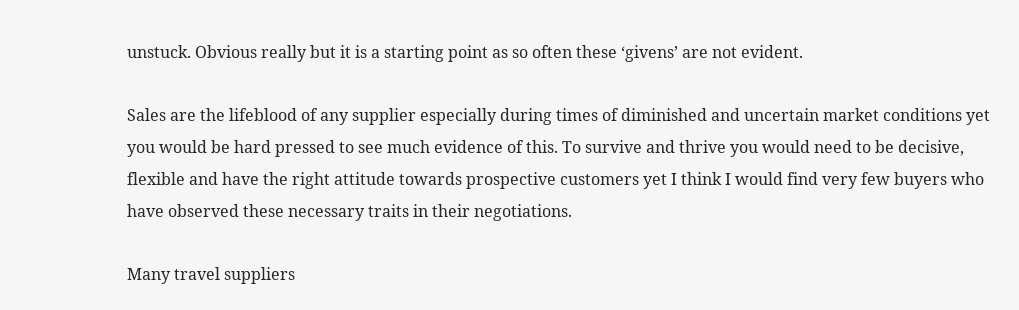unstuck. Obvious really but it is a starting point as so often these ‘givens’ are not evident.

Sales are the lifeblood of any supplier especially during times of diminished and uncertain market conditions yet you would be hard pressed to see much evidence of this. To survive and thrive you would need to be decisive, flexible and have the right attitude towards prospective customers yet I think I would find very few buyers who have observed these necessary traits in their negotiations.

Many travel suppliers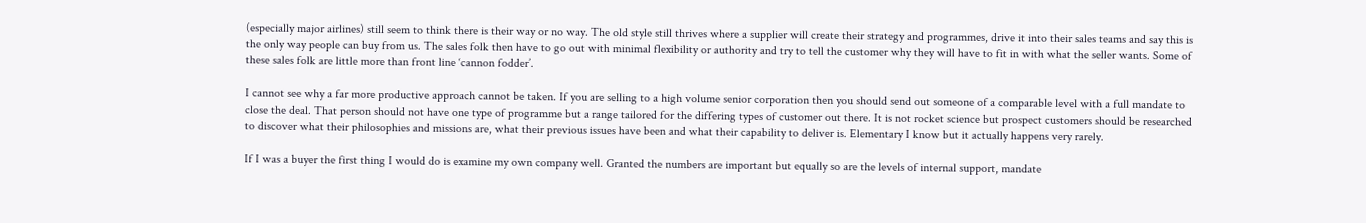(especially major airlines) still seem to think there is their way or no way. The old style still thrives where a supplier will create their strategy and programmes, drive it into their sales teams and say this is the only way people can buy from us. The sales folk then have to go out with minimal flexibility or authority and try to tell the customer why they will have to fit in with what the seller wants. Some of these sales folk are little more than front line ‘cannon fodder’.

I cannot see why a far more productive approach cannot be taken. If you are selling to a high volume senior corporation then you should send out someone of a comparable level with a full mandate to close the deal. That person should not have one type of programme but a range tailored for the differing types of customer out there. It is not rocket science but prospect customers should be researched to discover what their philosophies and missions are, what their previous issues have been and what their capability to deliver is. Elementary I know but it actually happens very rarely.

If I was a buyer the first thing I would do is examine my own company well. Granted the numbers are important but equally so are the levels of internal support, mandate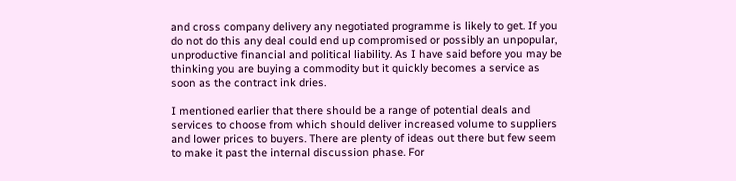and cross company delivery any negotiated programme is likely to get. If you do not do this any deal could end up compromised or possibly an unpopular, unproductive financial and political liability. As I have said before you may be thinking you are buying a commodity but it quickly becomes a service as soon as the contract ink dries.

I mentioned earlier that there should be a range of potential deals and services to choose from which should deliver increased volume to suppliers and lower prices to buyers. There are plenty of ideas out there but few seem to make it past the internal discussion phase. For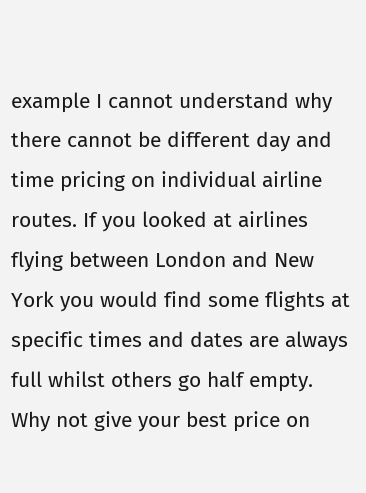example I cannot understand why there cannot be different day and time pricing on individual airline routes. If you looked at airlines flying between London and New York you would find some flights at specific times and dates are always full whilst others go half empty. Why not give your best price on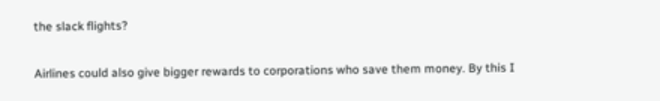the slack flights?

Airlines could also give bigger rewards to corporations who save them money. By this I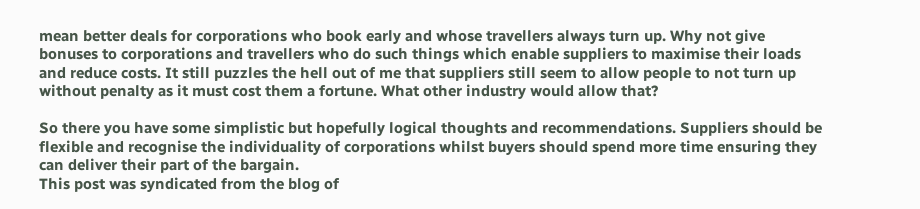mean better deals for corporations who book early and whose travellers always turn up. Why not give bonuses to corporations and travellers who do such things which enable suppliers to maximise their loads and reduce costs. It still puzzles the hell out of me that suppliers still seem to allow people to not turn up without penalty as it must cost them a fortune. What other industry would allow that?

So there you have some simplistic but hopefully logical thoughts and recommendations. Suppliers should be flexible and recognise the individuality of corporations whilst buyers should spend more time ensuring they can deliver their part of the bargain.
This post was syndicated from the blog of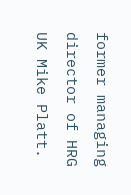former managing director of HRG UK Mike Platt.